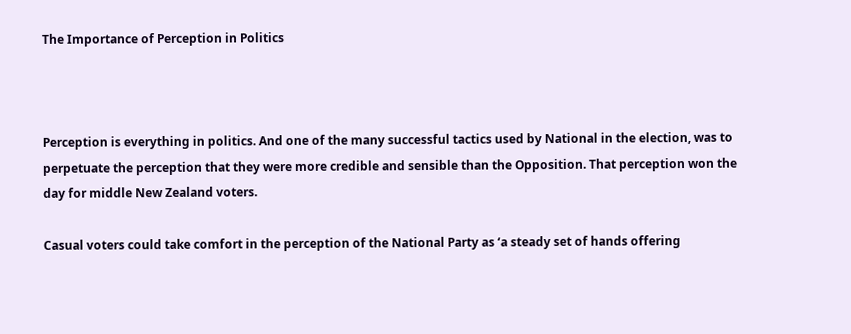The Importance of Perception in Politics



Perception is everything in politics. And one of the many successful tactics used by National in the election, was to perpetuate the perception that they were more credible and sensible than the Opposition. That perception won the day for middle New Zealand voters.

Casual voters could take comfort in the perception of the National Party as ‘a steady set of hands offering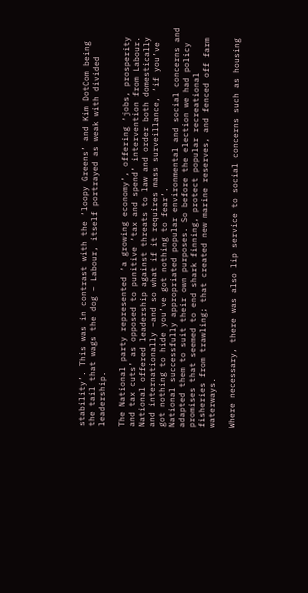stability’. This was in contrast with the ‘loopy Greens’ and Kim DotCom being the tail that wags the dog – Labour, itself portrayed as weak with divided leadership.

The National party represented ‘a growing economy’, offering ‘jobs, prosperity and tax cuts’ as opposed to punitive ‘tax and spend’ intervention from Labour. National offered leadership against threats to law and order both domestically and internationally –and so what if it requires mass surveillance, ‘if you’ve got nothing to hide you’ve got nothing to fear’.
National successfully appropriated popular environmental and social concerns and adapted them to suit their own purposes. So before the election we had policy promises that seemed to end shark finning, protect popular recreational fisheries from trawling; that created new marine reserves, and fenced off farm waterways.

Where necessary, there was also lip service to social concerns such as housing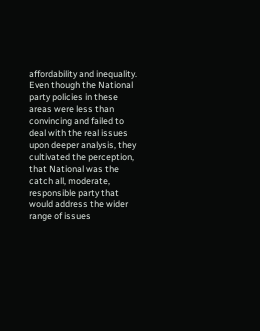affordability and inequality. Even though the National party policies in these areas were less than convincing and failed to deal with the real issues upon deeper analysis, they cultivated the perception, that National was the catch all, moderate, responsible party that would address the wider range of issues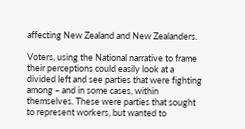affecting New Zealand and New Zealanders.

Voters, using the National narrative to frame their perceptions could easily look at a divided left and see parties that were fighting among – and in some cases, within themselves. These were parties that sought to represent workers, but wanted to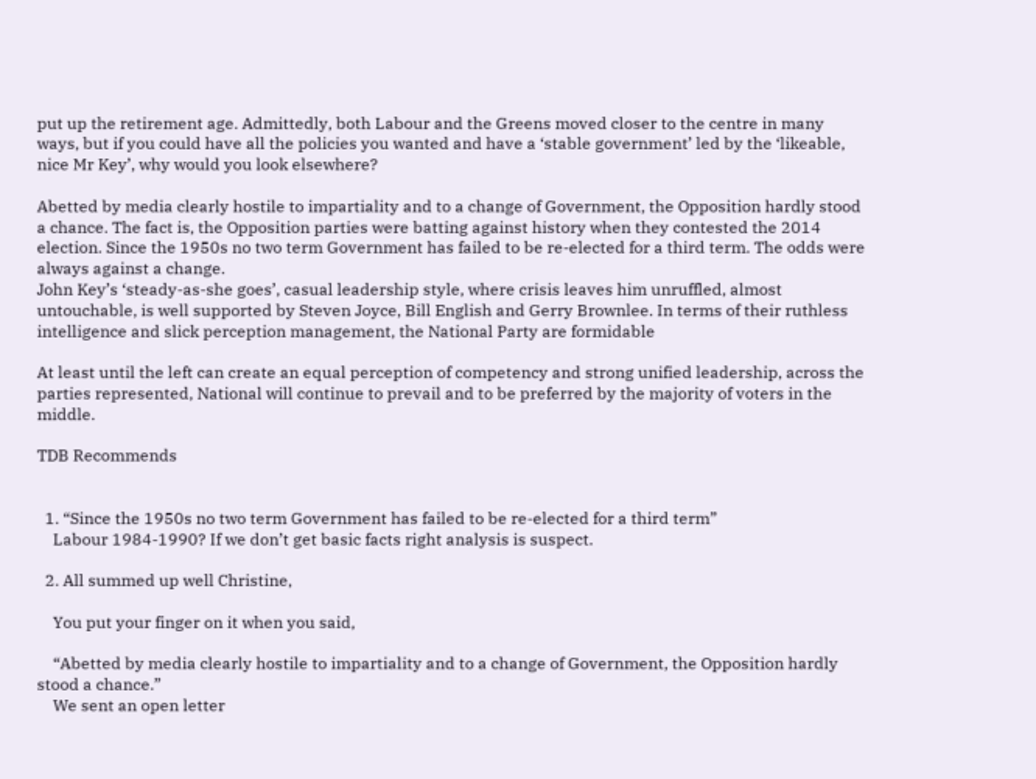put up the retirement age. Admittedly, both Labour and the Greens moved closer to the centre in many ways, but if you could have all the policies you wanted and have a ‘stable government’ led by the ‘likeable, nice Mr Key’, why would you look elsewhere?

Abetted by media clearly hostile to impartiality and to a change of Government, the Opposition hardly stood a chance. The fact is, the Opposition parties were batting against history when they contested the 2014 election. Since the 1950s no two term Government has failed to be re-elected for a third term. The odds were always against a change.
John Key’s ‘steady-as-she goes’, casual leadership style, where crisis leaves him unruffled, almost untouchable, is well supported by Steven Joyce, Bill English and Gerry Brownlee. In terms of their ruthless intelligence and slick perception management, the National Party are formidable

At least until the left can create an equal perception of competency and strong unified leadership, across the parties represented, National will continue to prevail and to be preferred by the majority of voters in the middle.

TDB Recommends


  1. “Since the 1950s no two term Government has failed to be re-elected for a third term”
    Labour 1984-1990? If we don’t get basic facts right analysis is suspect.

  2. All summed up well Christine,

    You put your finger on it when you said,

    “Abetted by media clearly hostile to impartiality and to a change of Government, the Opposition hardly stood a chance.”
    We sent an open letter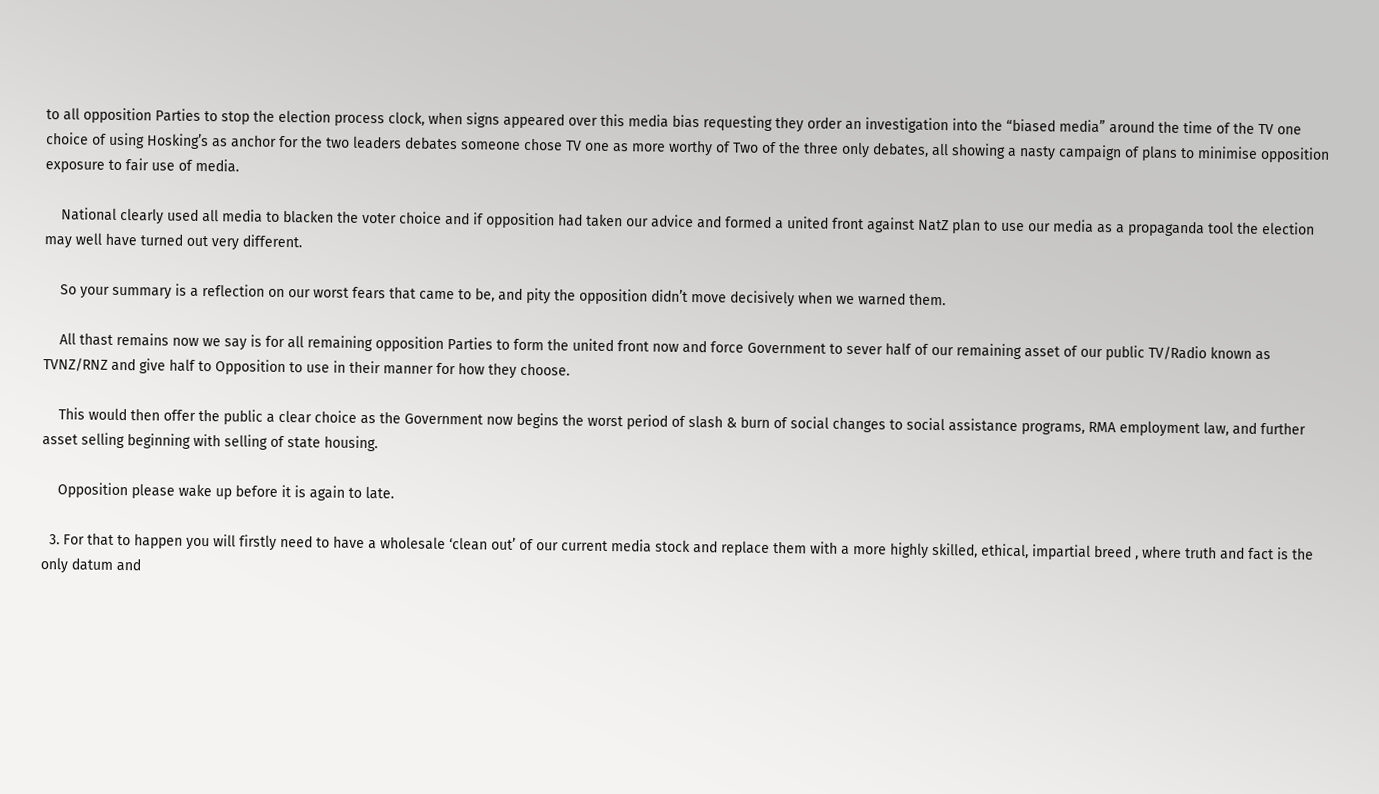to all opposition Parties to stop the election process clock, when signs appeared over this media bias requesting they order an investigation into the “biased media” around the time of the TV one choice of using Hosking’s as anchor for the two leaders debates someone chose TV one as more worthy of Two of the three only debates, all showing a nasty campaign of plans to minimise opposition exposure to fair use of media.

    National clearly used all media to blacken the voter choice and if opposition had taken our advice and formed a united front against NatZ plan to use our media as a propaganda tool the election may well have turned out very different.

    So your summary is a reflection on our worst fears that came to be, and pity the opposition didn’t move decisively when we warned them.

    All thast remains now we say is for all remaining opposition Parties to form the united front now and force Government to sever half of our remaining asset of our public TV/Radio known as TVNZ/RNZ and give half to Opposition to use in their manner for how they choose.

    This would then offer the public a clear choice as the Government now begins the worst period of slash & burn of social changes to social assistance programs, RMA employment law, and further asset selling beginning with selling of state housing.

    Opposition please wake up before it is again to late.

  3. For that to happen you will firstly need to have a wholesale ‘clean out’ of our current media stock and replace them with a more highly skilled, ethical, impartial breed , where truth and fact is the only datum and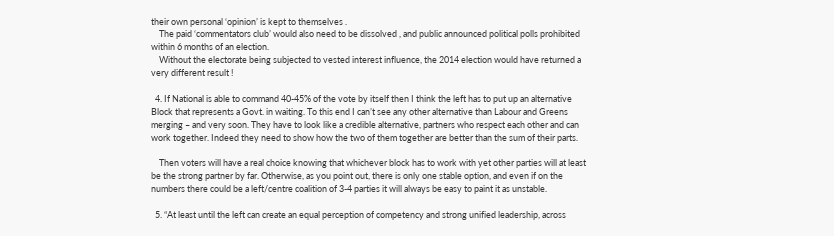their own personal ‘opinion’ is kept to themselves .
    The paid ‘commentators club’ would also need to be dissolved , and public announced political polls prohibited within 6 months of an election.
    Without the electorate being subjected to vested interest influence, the 2014 election would have returned a very different result !

  4. If National is able to command 40-45% of the vote by itself then I think the left has to put up an alternative Block that represents a Govt. in waiting. To this end I can’t see any other alternative than Labour and Greens merging – and very soon. They have to look like a credible alternative, partners who respect each other and can work together. Indeed they need to show how the two of them together are better than the sum of their parts.

    Then voters will have a real choice knowing that whichever block has to work with yet other parties will at least be the strong partner by far. Otherwise, as you point out, there is only one stable option, and even if on the numbers there could be a left/centre coalition of 3-4 parties it will always be easy to paint it as unstable.

  5. “At least until the left can create an equal perception of competency and strong unified leadership, across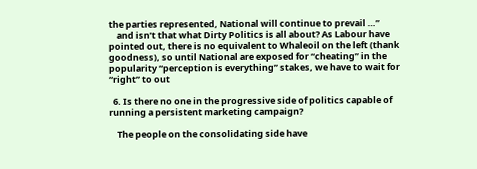the parties represented, National will continue to prevail …”
    and isn’t that what Dirty Politics is all about? As Labour have pointed out, there is no equivalent to Whaleoil on the left (thank goodness), so until National are exposed for “cheating” in the popularity “perception is everything” stakes, we have to wait for “right” to out

  6. Is there no one in the progressive side of politics capable of running a persistent marketing campaign?

    The people on the consolidating side have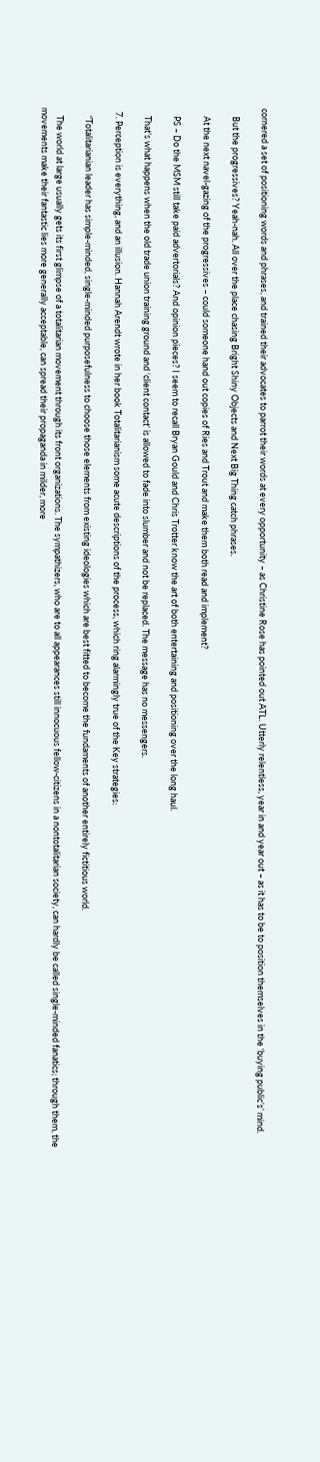cornered a set of positioning words and phrases, and trained their advocates to parrot their words at every opportunity – as Christine Rose has pointed out ATL. Utterly relentless, year in and year out – as it has to be to position themselves in the ‘buying public’s’ mind.

    But the progressives? Yeah-nah. All over the place chasing Bright Shiny Objects and Next Big Thing catch phrases.

    At the next navel-gazing of the progressives – could someone hand out copies of Ries and Trout and make them both read and implement?

    PS – Do the MSM still take paid advertorials? And opinion pieces? I seem to recall Bryan Gould and Chris Trotter know the art of both entertaining and positioning over the long haul.

    That’s what happens when the old trade union training ground and ‘client contact’ is allowed to fade into slumber and not be replaced. The message has no messengers.

  7. Perception is everything, and an illusion. Hannah Arendt wrote in her book Totalitarianism some acute descriptions of the process, which ring alarmingly true of the Key strategies:

    “Totalitarianian leader has simple-minded, single-minded purposefulness to choose those elements from existing ideologies which are best fitted to become the fundaments of another entirely fictitious world.

    The world at large usually gets its first glimpse of a totalitarian movement through its front organizations. The sympathizers, who are to all appearances still innocuous fellow-citizens in a nontotalitarian society, can hardly be called single-minded fanatics; through them, the movements make their fantastic lies more generally acceptable, can spread their propaganda in milder, more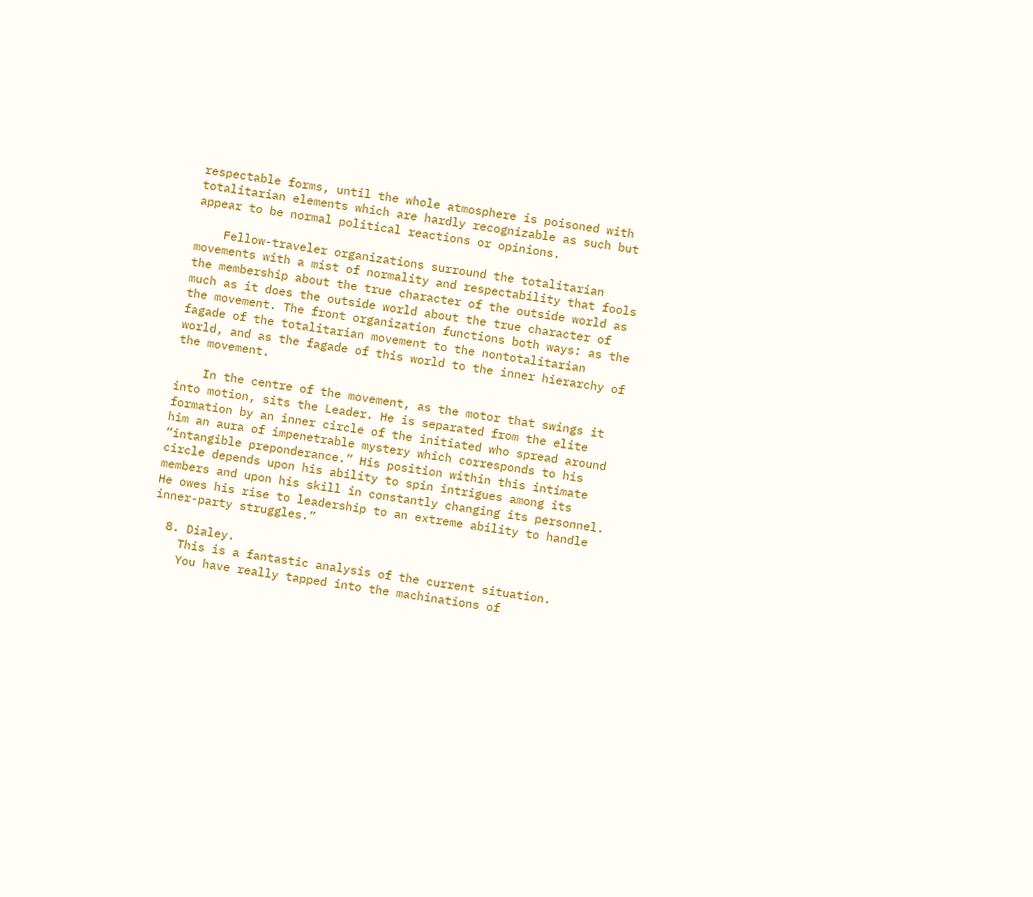respectable forms, until the whole atmosphere is poisoned with totalitarian elements which are hardly recognizable as such but appear to be normal political reactions or opinions.

    Fellow-traveler organizations surround the totalitarian movements with a mist of normality and respectability that fools the membership about the true character of the outside world as much as it does the outside world about the true character of the movement. The front organization functions both ways: as the fagade of the totalitarian movement to the nontotalitarian world, and as the fagade of this world to the inner hierarchy of the movement.

    In the centre of the movement, as the motor that swings it into motion, sits the Leader. He is separated from the elite formation by an inner circle of the initiated who spread around him an aura of impenetrable mystery which corresponds to his “intangible preponderance.” His position within this intimate circle depends upon his ability to spin intrigues among its members and upon his skill in constantly changing its personnel. He owes his rise to leadership to an extreme ability to handle inner-party struggles.”

  8. Dialey.
    This is a fantastic analysis of the current situation.
    You have really tapped into the machinations of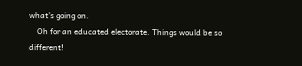what’s going on.
    Oh for an educated electorate. Things would be so different!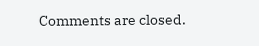Comments are closed.